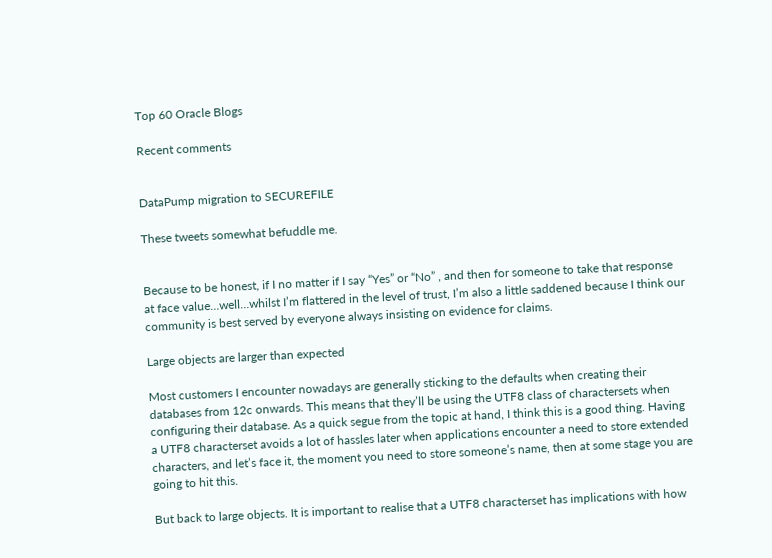Top 60 Oracle Blogs

Recent comments


DataPump migration to SECUREFILE

These tweets somewhat befuddle me.


Because to be honest, if I no matter if I say “Yes” or “No” , and then for someone to take that response at face value…well…whilst I’m flattered in the level of trust, I’m also a little saddened because I think our community is best served by everyone always insisting on evidence for claims.

Large objects are larger than expected

Most customers I encounter nowadays are generally sticking to the defaults when creating their databases from 12c onwards. This means that they’ll be using the UTF8 class of charactersets when configuring their database. As a quick segue from the topic at hand, I think this is a good thing. Having a UTF8 characterset avoids a lot of hassles later when applications encounter a need to store extended characters, and let’s face it, the moment you need to store someone’s name, then at some stage you are going to hit this.

But back to large objects. It is important to realise that a UTF8 characterset has implications with how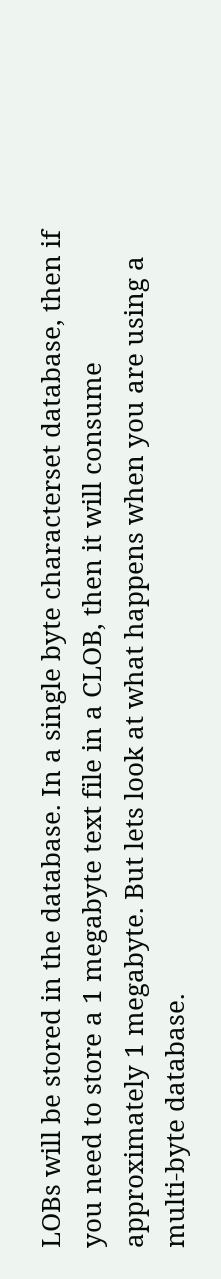LOBs will be stored in the database. In a single byte characterset database, then if you need to store a 1 megabyte text file in a CLOB, then it will consume approximately 1 megabyte. But lets look at what happens when you are using a multi-byte database.